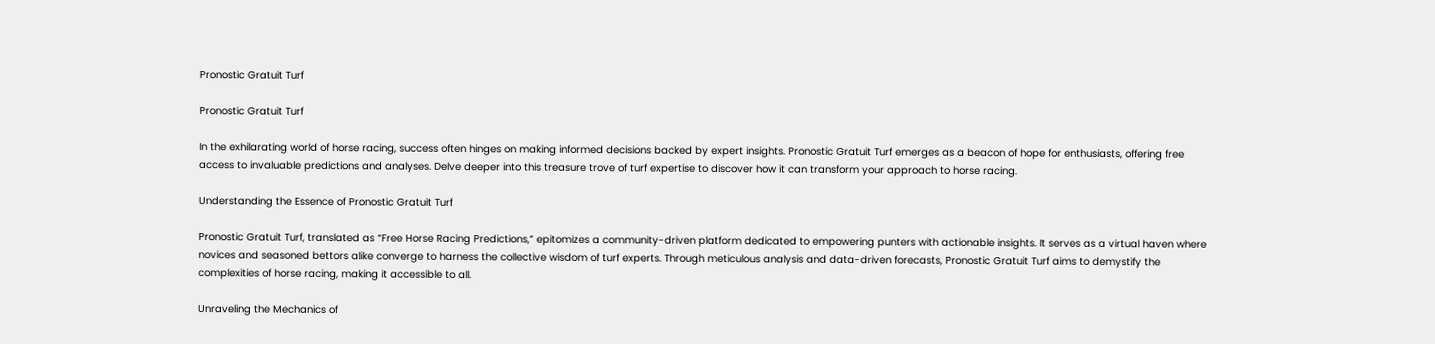Pronostic Gratuit Turf

Pronostic Gratuit Turf

In the exhilarating world of horse racing, success often hinges on making informed decisions backed by expert insights. Pronostic Gratuit Turf emerges as a beacon of hope for enthusiasts, offering free access to invaluable predictions and analyses. Delve deeper into this treasure trove of turf expertise to discover how it can transform your approach to horse racing.

Understanding the Essence of Pronostic Gratuit Turf

Pronostic Gratuit Turf, translated as “Free Horse Racing Predictions,” epitomizes a community-driven platform dedicated to empowering punters with actionable insights. It serves as a virtual haven where novices and seasoned bettors alike converge to harness the collective wisdom of turf experts. Through meticulous analysis and data-driven forecasts, Pronostic Gratuit Turf aims to demystify the complexities of horse racing, making it accessible to all.

Unraveling the Mechanics of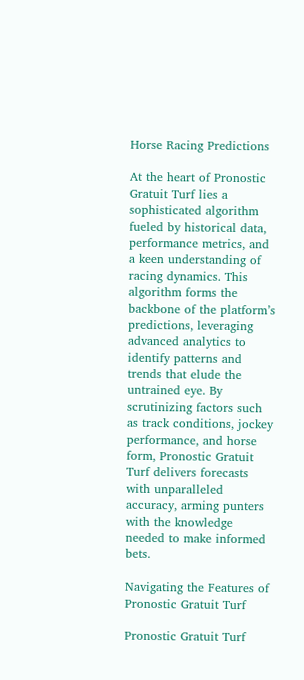Horse Racing Predictions

At the heart of Pronostic Gratuit Turf lies a sophisticated algorithm fueled by historical data, performance metrics, and a keen understanding of racing dynamics. This algorithm forms the backbone of the platform’s predictions, leveraging advanced analytics to identify patterns and trends that elude the untrained eye. By scrutinizing factors such as track conditions, jockey performance, and horse form, Pronostic Gratuit Turf delivers forecasts with unparalleled accuracy, arming punters with the knowledge needed to make informed bets.

Navigating the Features of Pronostic Gratuit Turf

Pronostic Gratuit Turf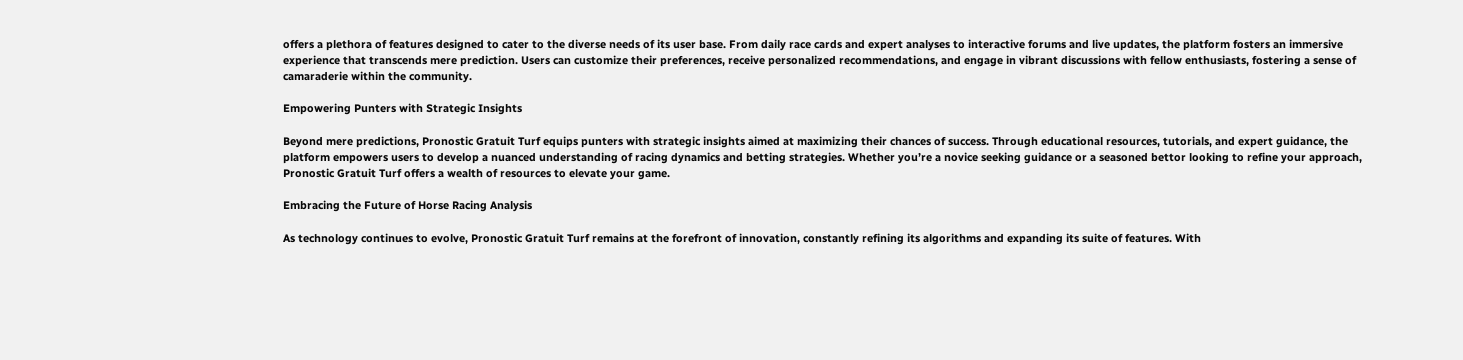offers a plethora of features designed to cater to the diverse needs of its user base. From daily race cards and expert analyses to interactive forums and live updates, the platform fosters an immersive experience that transcends mere prediction. Users can customize their preferences, receive personalized recommendations, and engage in vibrant discussions with fellow enthusiasts, fostering a sense of camaraderie within the community.

Empowering Punters with Strategic Insights

Beyond mere predictions, Pronostic Gratuit Turf equips punters with strategic insights aimed at maximizing their chances of success. Through educational resources, tutorials, and expert guidance, the platform empowers users to develop a nuanced understanding of racing dynamics and betting strategies. Whether you’re a novice seeking guidance or a seasoned bettor looking to refine your approach, Pronostic Gratuit Turf offers a wealth of resources to elevate your game.

Embracing the Future of Horse Racing Analysis

As technology continues to evolve, Pronostic Gratuit Turf remains at the forefront of innovation, constantly refining its algorithms and expanding its suite of features. With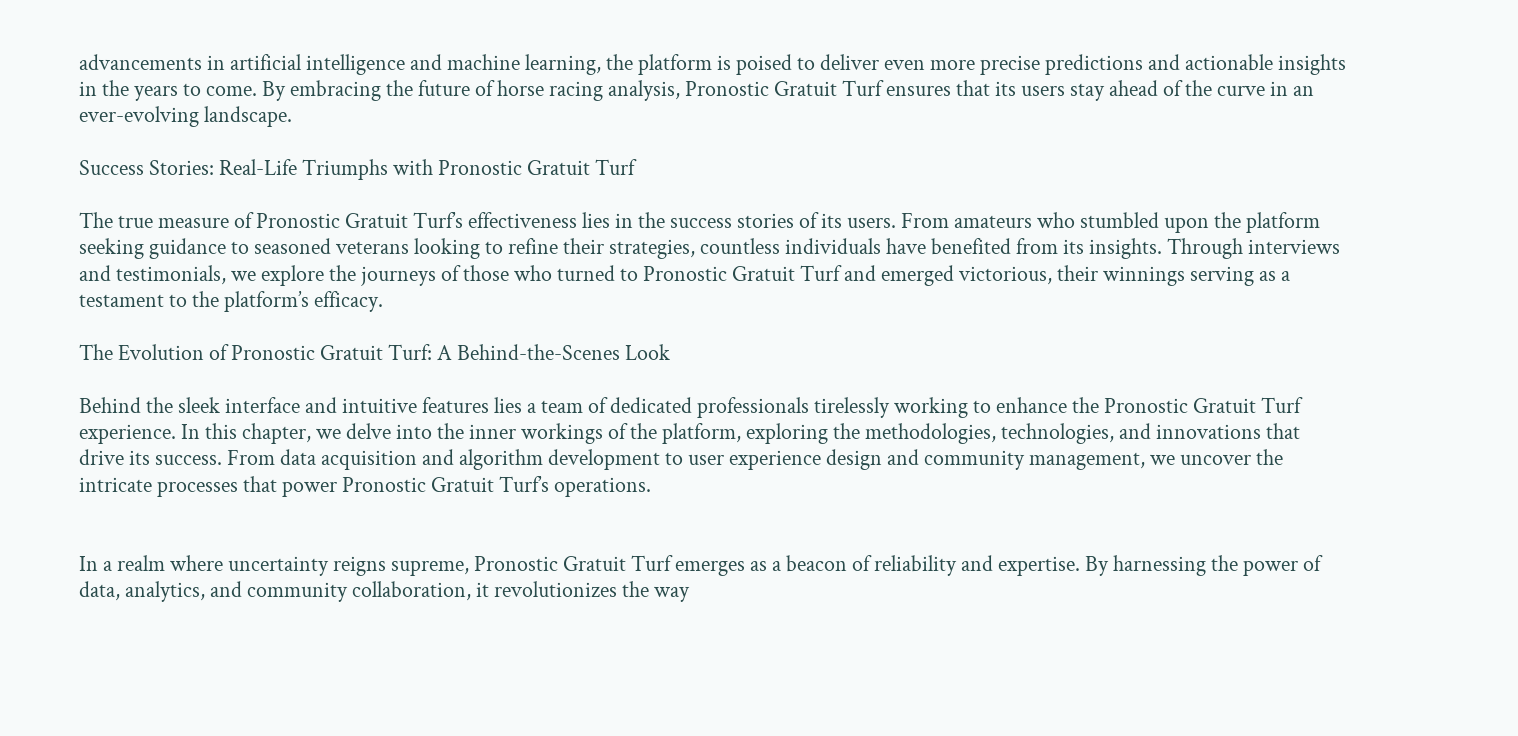advancements in artificial intelligence and machine learning, the platform is poised to deliver even more precise predictions and actionable insights in the years to come. By embracing the future of horse racing analysis, Pronostic Gratuit Turf ensures that its users stay ahead of the curve in an ever-evolving landscape.

Success Stories: Real-Life Triumphs with Pronostic Gratuit Turf

The true measure of Pronostic Gratuit Turf’s effectiveness lies in the success stories of its users. From amateurs who stumbled upon the platform seeking guidance to seasoned veterans looking to refine their strategies, countless individuals have benefited from its insights. Through interviews and testimonials, we explore the journeys of those who turned to Pronostic Gratuit Turf and emerged victorious, their winnings serving as a testament to the platform’s efficacy.

The Evolution of Pronostic Gratuit Turf: A Behind-the-Scenes Look

Behind the sleek interface and intuitive features lies a team of dedicated professionals tirelessly working to enhance the Pronostic Gratuit Turf experience. In this chapter, we delve into the inner workings of the platform, exploring the methodologies, technologies, and innovations that drive its success. From data acquisition and algorithm development to user experience design and community management, we uncover the intricate processes that power Pronostic Gratuit Turf’s operations.


In a realm where uncertainty reigns supreme, Pronostic Gratuit Turf emerges as a beacon of reliability and expertise. By harnessing the power of data, analytics, and community collaboration, it revolutionizes the way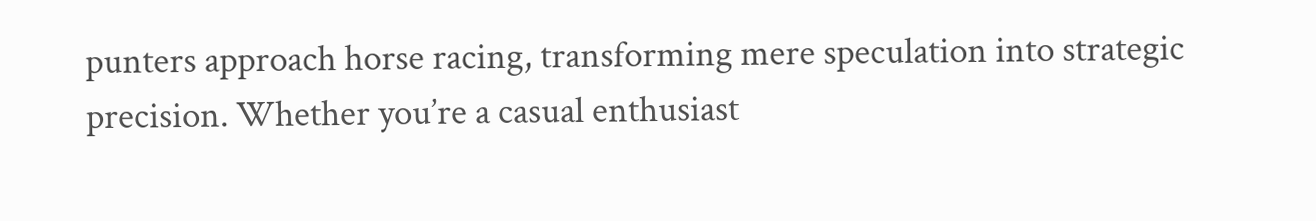punters approach horse racing, transforming mere speculation into strategic precision. Whether you’re a casual enthusiast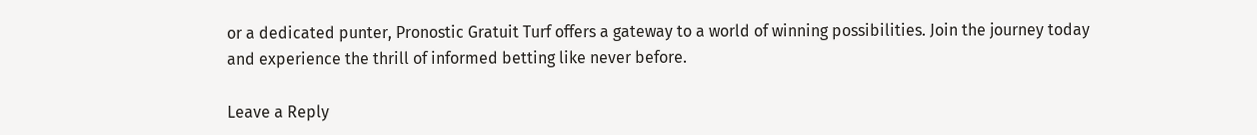or a dedicated punter, Pronostic Gratuit Turf offers a gateway to a world of winning possibilities. Join the journey today and experience the thrill of informed betting like never before.

Leave a Reply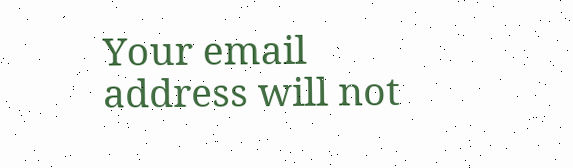Your email address will not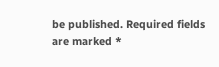be published. Required fields are marked *